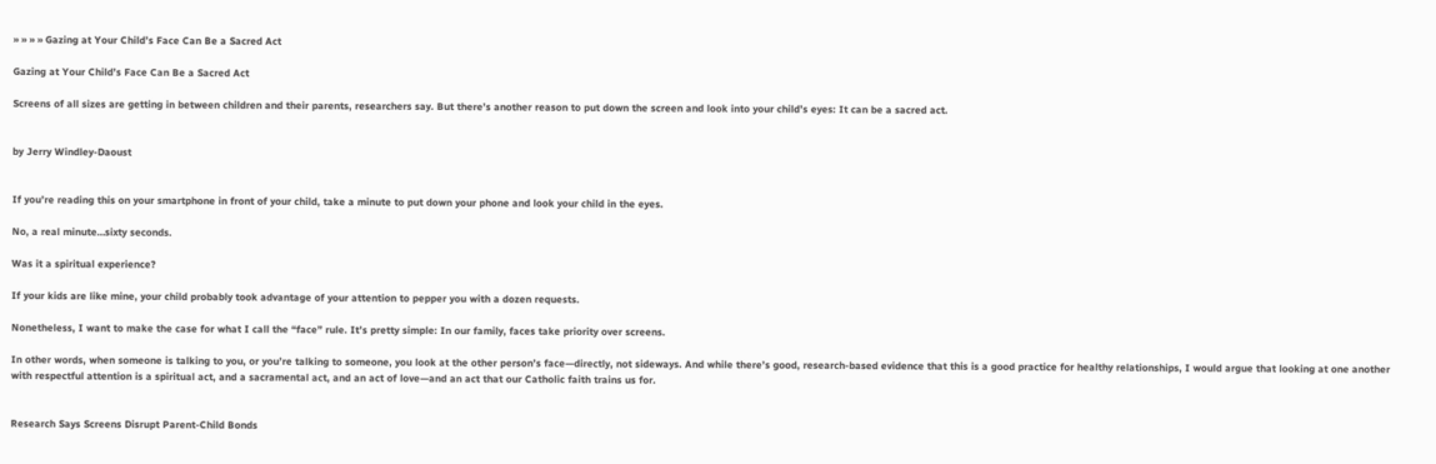» » » » Gazing at Your Child’s Face Can Be a Sacred Act

Gazing at Your Child’s Face Can Be a Sacred Act

Screens of all sizes are getting in between children and their parents, researchers say. But there’s another reason to put down the screen and look into your child’s eyes: It can be a sacred act.


by Jerry Windley-Daoust


If you’re reading this on your smartphone in front of your child, take a minute to put down your phone and look your child in the eyes.

No, a real minute…sixty seconds.

Was it a spiritual experience?

If your kids are like mine, your child probably took advantage of your attention to pepper you with a dozen requests.

Nonetheless, I want to make the case for what I call the “face” rule. It’s pretty simple: In our family, faces take priority over screens.

In other words, when someone is talking to you, or you’re talking to someone, you look at the other person’s face—directly, not sideways. And while there’s good, research-based evidence that this is a good practice for healthy relationships, I would argue that looking at one another with respectful attention is a spiritual act, and a sacramental act, and an act of love—and an act that our Catholic faith trains us for.


Research Says Screens Disrupt Parent-Child Bonds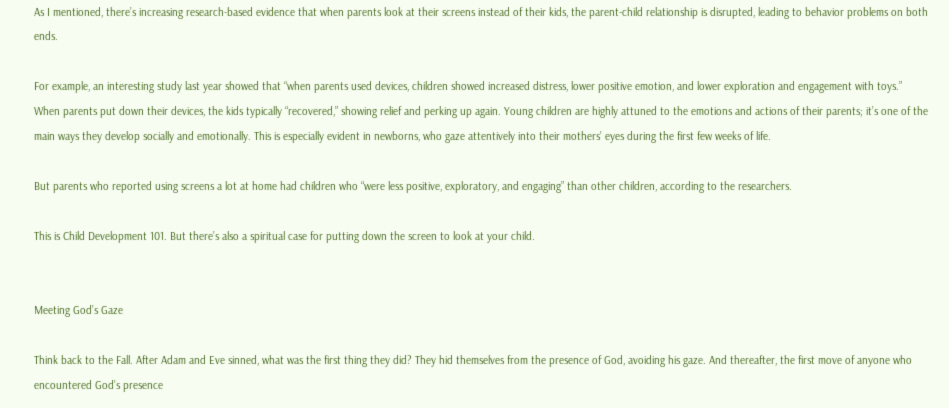As I mentioned, there’s increasing research-based evidence that when parents look at their screens instead of their kids, the parent-child relationship is disrupted, leading to behavior problems on both ends.

For example, an interesting study last year showed that “when parents used devices, children showed increased distress, lower positive emotion, and lower exploration and engagement with toys.” When parents put down their devices, the kids typically “recovered,” showing relief and perking up again. Young children are highly attuned to the emotions and actions of their parents; it’s one of the main ways they develop socially and emotionally. This is especially evident in newborns, who gaze attentively into their mothers’ eyes during the first few weeks of life.

But parents who reported using screens a lot at home had children who “were less positive, exploratory, and engaging” than other children, according to the researchers.

This is Child Development 101. But there’s also a spiritual case for putting down the screen to look at your child.


Meeting God’s Gaze

Think back to the Fall. After Adam and Eve sinned, what was the first thing they did? They hid themselves from the presence of God, avoiding his gaze. And thereafter, the first move of anyone who encountered God’s presence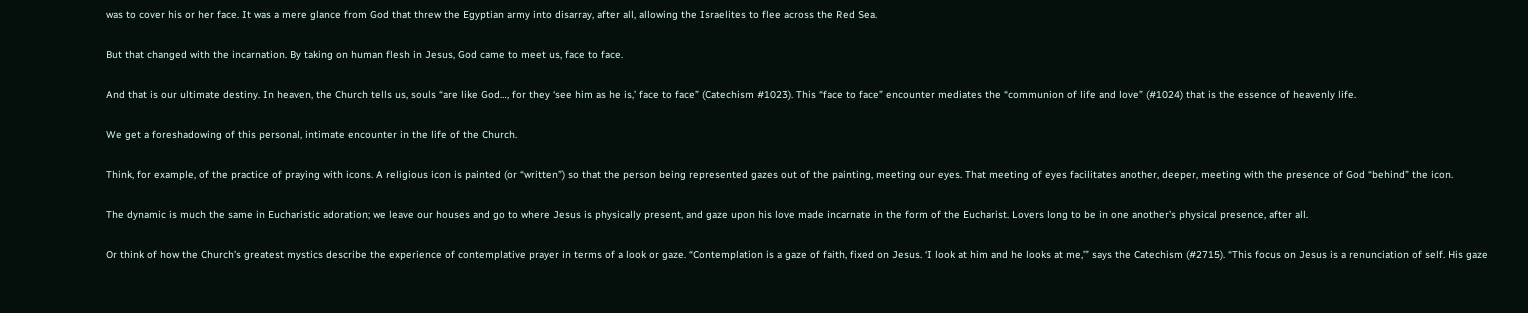was to cover his or her face. It was a mere glance from God that threw the Egyptian army into disarray, after all, allowing the Israelites to flee across the Red Sea.

But that changed with the incarnation. By taking on human flesh in Jesus, God came to meet us, face to face.

And that is our ultimate destiny. In heaven, the Church tells us, souls “are like God…, for they ‘see him as he is,’ face to face” (Catechism #1023). This “face to face” encounter mediates the “communion of life and love” (#1024) that is the essence of heavenly life.

We get a foreshadowing of this personal, intimate encounter in the life of the Church.

Think, for example, of the practice of praying with icons. A religious icon is painted (or “written”) so that the person being represented gazes out of the painting, meeting our eyes. That meeting of eyes facilitates another, deeper, meeting with the presence of God “behind” the icon.

The dynamic is much the same in Eucharistic adoration; we leave our houses and go to where Jesus is physically present, and gaze upon his love made incarnate in the form of the Eucharist. Lovers long to be in one another’s physical presence, after all.

Or think of how the Church’s greatest mystics describe the experience of contemplative prayer in terms of a look or gaze. “Contemplation is a gaze of faith, fixed on Jesus. ‘I look at him and he looks at me,’” says the Catechism (#2715). “This focus on Jesus is a renunciation of self. His gaze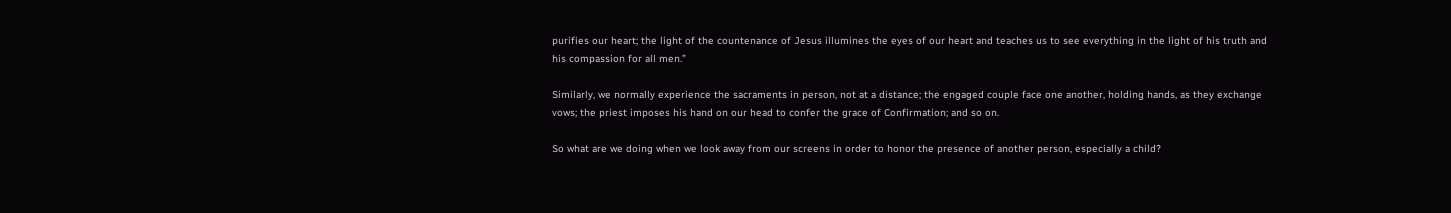purifies our heart; the light of the countenance of Jesus illumines the eyes of our heart and teaches us to see everything in the light of his truth and his compassion for all men.”

Similarly, we normally experience the sacraments in person, not at a distance; the engaged couple face one another, holding hands, as they exchange vows; the priest imposes his hand on our head to confer the grace of Confirmation; and so on.

So what are we doing when we look away from our screens in order to honor the presence of another person, especially a child?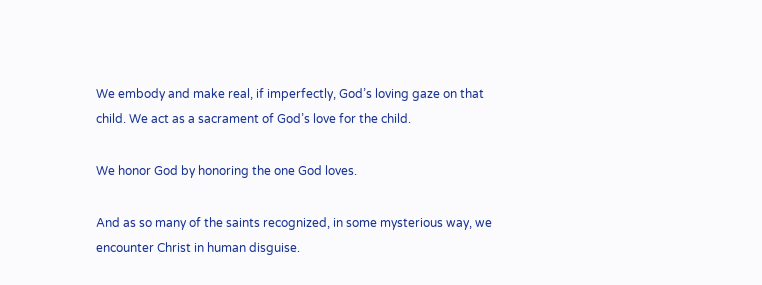We embody and make real, if imperfectly, God’s loving gaze on that child. We act as a sacrament of God’s love for the child.

We honor God by honoring the one God loves.

And as so many of the saints recognized, in some mysterious way, we encounter Christ in human disguise.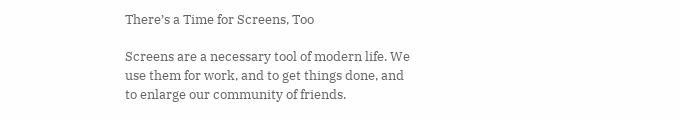There’s a Time for Screens, Too

Screens are a necessary tool of modern life. We use them for work, and to get things done, and to enlarge our community of friends.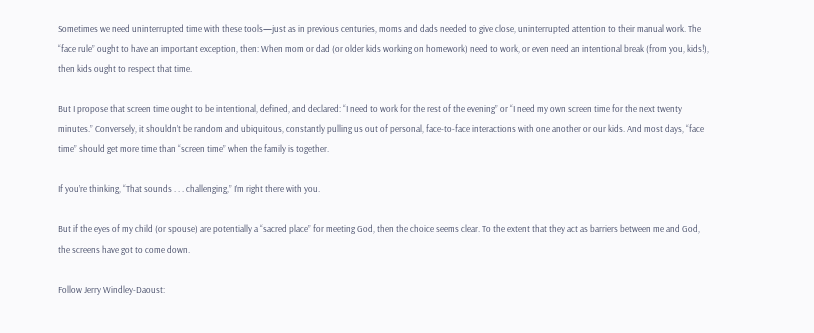Sometimes we need uninterrupted time with these tools—just as in previous centuries, moms and dads needed to give close, uninterrupted attention to their manual work. The “face rule” ought to have an important exception, then: When mom or dad (or older kids working on homework) need to work, or even need an intentional break (from you, kids!), then kids ought to respect that time.

But I propose that screen time ought to be intentional, defined, and declared: “I need to work for the rest of the evening” or “I need my own screen time for the next twenty minutes.” Conversely, it shouldn’t be random and ubiquitous, constantly pulling us out of personal, face-to-face interactions with one another or our kids. And most days, “face time” should get more time than “screen time” when the family is together.

If you’re thinking, “That sounds . . . challenging,” I’m right there with you.

But if the eyes of my child (or spouse) are potentially a “sacred place” for meeting God, then the choice seems clear. To the extent that they act as barriers between me and God, the screens have got to come down.

Follow Jerry Windley-Daoust: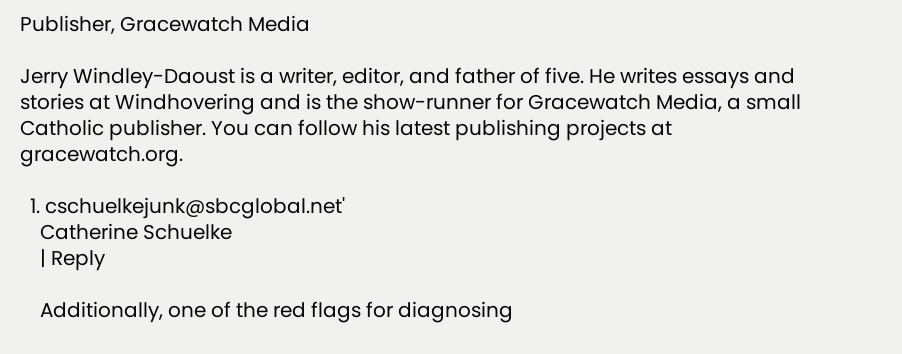Publisher, Gracewatch Media

Jerry Windley-Daoust is a writer, editor, and father of five. He writes essays and stories at Windhovering and is the show-runner for Gracewatch Media, a small Catholic publisher. You can follow his latest publishing projects at gracewatch.org.

  1. cschuelkejunk@sbcglobal.net'
    Catherine Schuelke
    | Reply

    Additionally, one of the red flags for diagnosing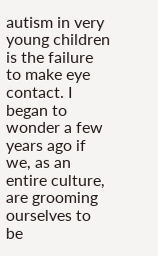autism in very young children is the failure to make eye contact. I began to wonder a few years ago if we, as an entire culture, are grooming ourselves to be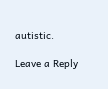autistic.

Leave a Reply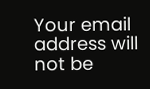Your email address will not be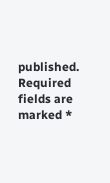published. Required fields are marked *